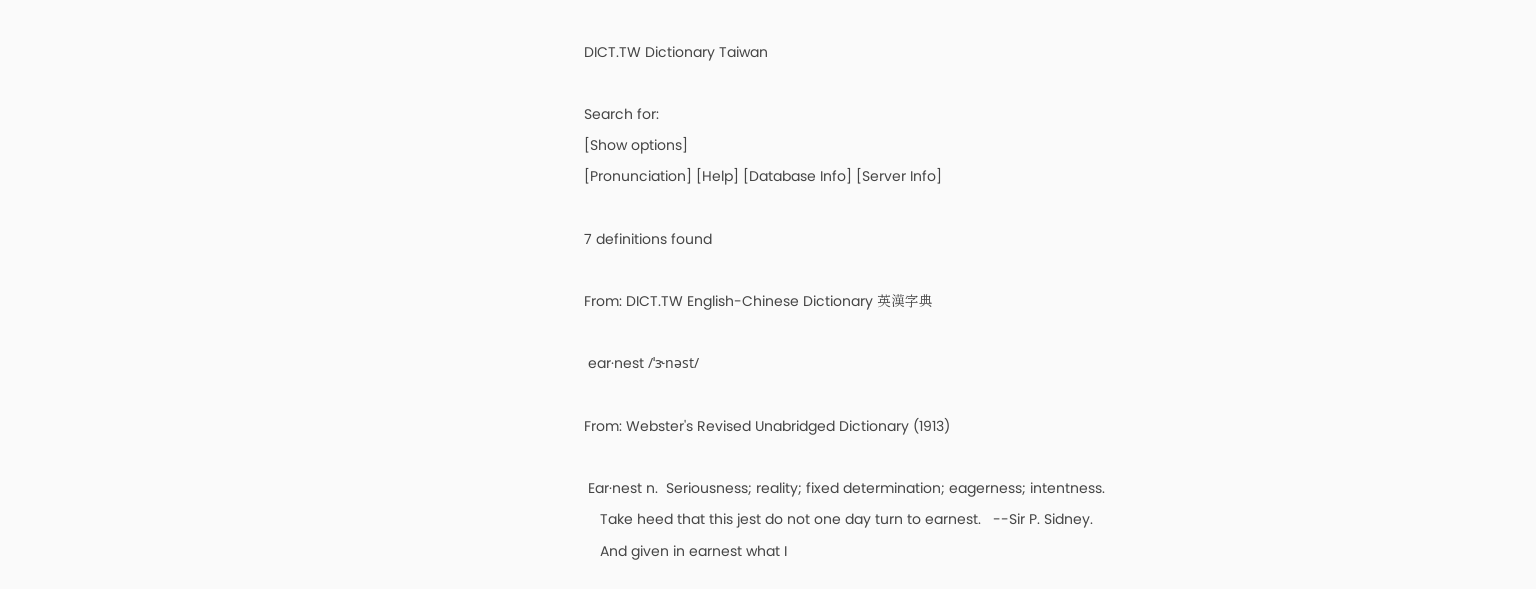DICT.TW Dictionary Taiwan

Search for:
[Show options]
[Pronunciation] [Help] [Database Info] [Server Info]

7 definitions found

From: DICT.TW English-Chinese Dictionary 英漢字典

 ear·nest /ˈɝnəst/

From: Webster's Revised Unabridged Dictionary (1913)

 Ear·nest n.  Seriousness; reality; fixed determination; eagerness; intentness.
    Take heed that this jest do not one day turn to earnest.   --Sir P. Sidney.
    And given in earnest what I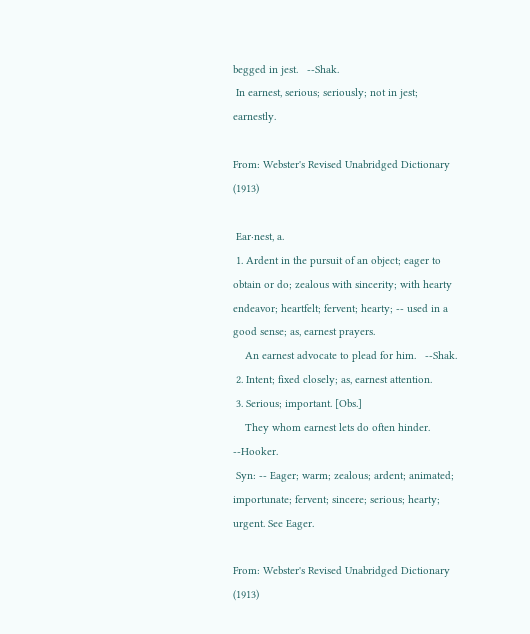begged in jest.   --Shak.
 In earnest, serious; seriously; not in jest; earnestly.

From: Webster's Revised Unabridged Dictionary (1913)

 Ear·nest, a.
 1. Ardent in the pursuit of an object; eager to obtain or do; zealous with sincerity; with hearty endeavor; heartfelt; fervent; hearty; -- used in a good sense; as, earnest prayers.
    An earnest advocate to plead for him.   --Shak.
 2. Intent; fixed closely; as, earnest attention.
 3. Serious; important. [Obs.]
    They whom earnest lets do often hinder.   --Hooker.
 Syn: -- Eager; warm; zealous; ardent; animated; importunate; fervent; sincere; serious; hearty; urgent. See Eager.

From: Webster's Revised Unabridged Dictionary (1913)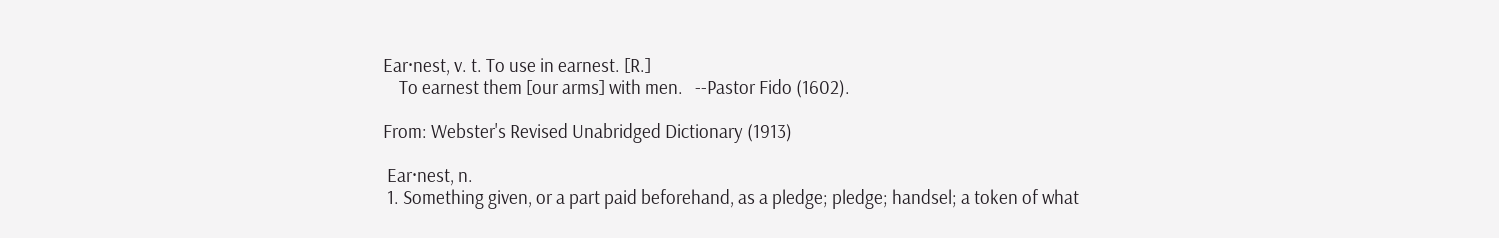Ear·nest, v. t. To use in earnest. [R.]
    To earnest them [our arms] with men.   --Pastor Fido (1602).

From: Webster's Revised Unabridged Dictionary (1913)

 Ear·nest, n.
 1. Something given, or a part paid beforehand, as a pledge; pledge; handsel; a token of what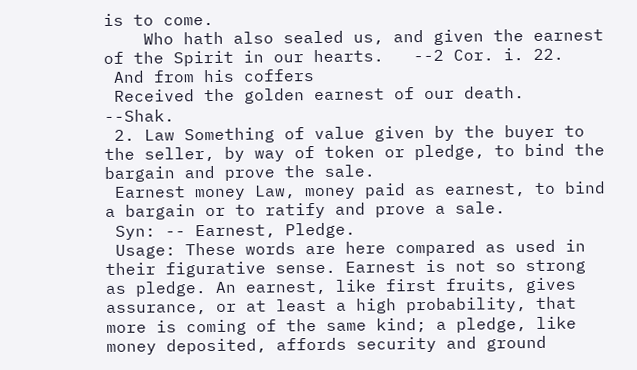is to come.
    Who hath also sealed us, and given the earnest of the Spirit in our hearts.   --2 Cor. i. 22.
 And from his coffers
 Received the golden earnest of our death.   --Shak.
 2. Law Something of value given by the buyer to the seller, by way of token or pledge, to bind the bargain and prove the sale.
 Earnest money Law, money paid as earnest, to bind a bargain or to ratify and prove a sale.
 Syn: -- Earnest, Pledge.
 Usage: These words are here compared as used in their figurative sense. Earnest is not so strong as pledge. An earnest, like first fruits, gives assurance, or at least a high probability, that more is coming of the same kind; a pledge, like money deposited, affords security and ground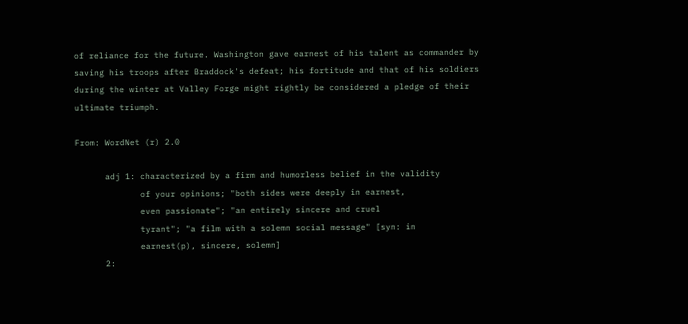of reliance for the future. Washington gave earnest of his talent as commander by saving his troops after Braddock's defeat; his fortitude and that of his soldiers during the winter at Valley Forge might rightly be considered a pledge of their ultimate triumph.

From: WordNet (r) 2.0

      adj 1: characterized by a firm and humorless belief in the validity
             of your opinions; "both sides were deeply in earnest,
             even passionate"; "an entirely sincere and cruel
             tyrant"; "a film with a solemn social message" [syn: in
             earnest(p), sincere, solemn]
      2: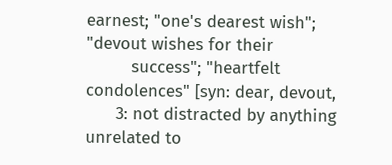earnest; "one's dearest wish"; "devout wishes for their
         success"; "heartfelt condolences" [syn: dear, devout,
      3: not distracted by anything unrelated to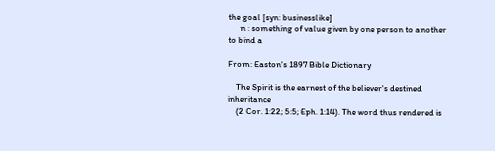the goal [syn: businesslike]
      n : something of value given by one person to another to bind a

From: Easton's 1897 Bible Dictionary

    The Spirit is the earnest of the believer's destined inheritance
    (2 Cor. 1:22; 5:5; Eph. 1:14). The word thus rendered is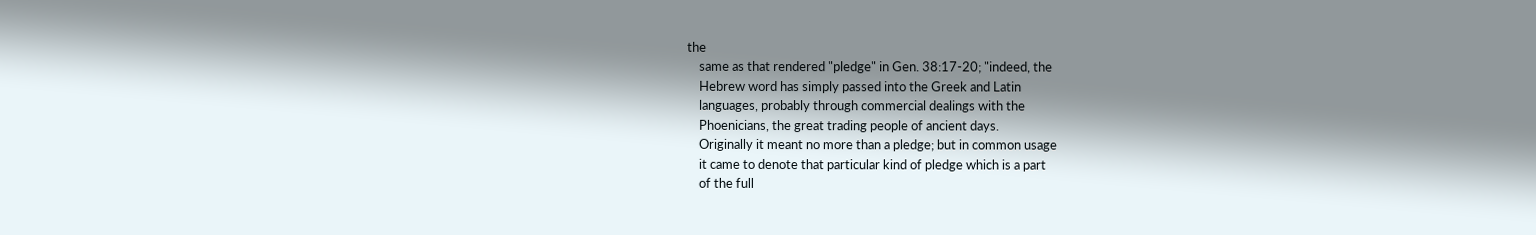the
    same as that rendered "pledge" in Gen. 38:17-20; "indeed, the
    Hebrew word has simply passed into the Greek and Latin
    languages, probably through commercial dealings with the
    Phoenicians, the great trading people of ancient days.
    Originally it meant no more than a pledge; but in common usage
    it came to denote that particular kind of pledge which is a part
    of the full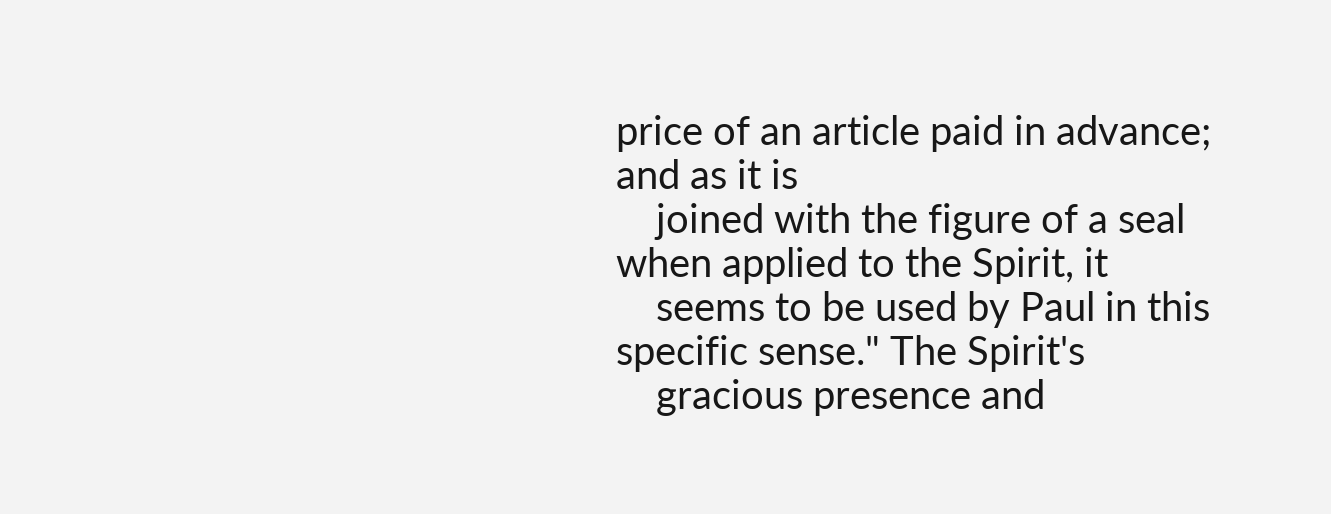price of an article paid in advance; and as it is
    joined with the figure of a seal when applied to the Spirit, it
    seems to be used by Paul in this specific sense." The Spirit's
    gracious presence and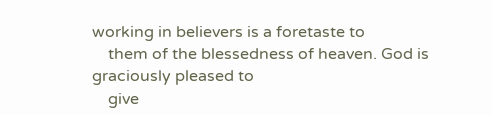working in believers is a foretaste to
    them of the blessedness of heaven. God is graciously pleased to
    give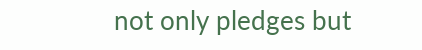not only pledges but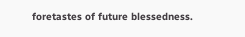foretastes of future blessedness.